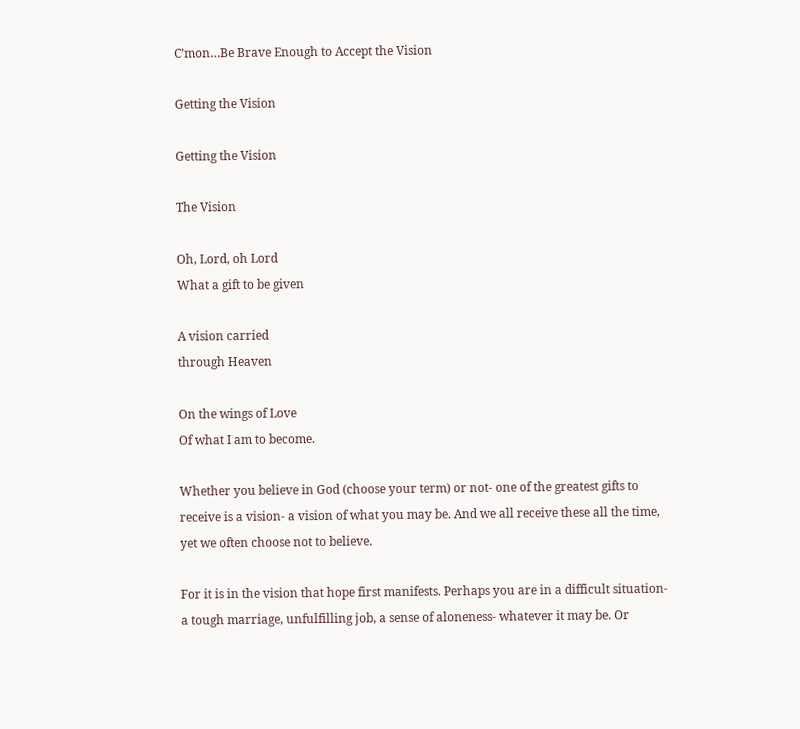C’mon…Be Brave Enough to Accept the Vision

Getting the Vision

Getting the Vision

The Vision

Oh, Lord, oh Lord
What a gift to be given

A vision carried
through Heaven

On the wings of Love
Of what I am to become.

Whether you believe in God (choose your term) or not- one of the greatest gifts to receive is a vision- a vision of what you may be. And we all receive these all the time, yet we often choose not to believe.

For it is in the vision that hope first manifests. Perhaps you are in a difficult situation- a tough marriage, unfulfilling job, a sense of aloneness- whatever it may be. Or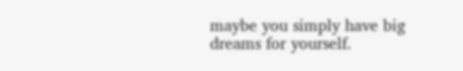maybe you simply have big dreams for yourself.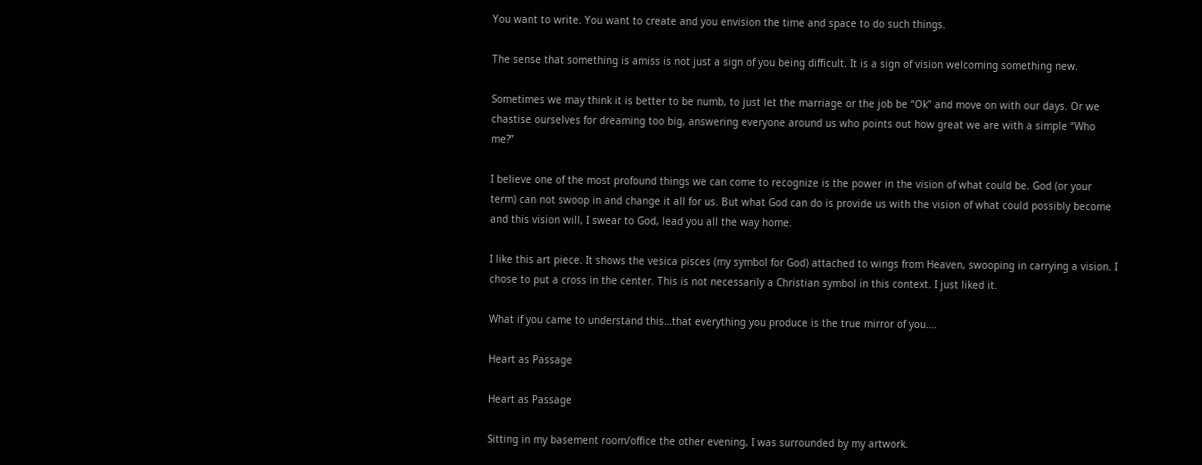You want to write. You want to create and you envision the time and space to do such things.

The sense that something is amiss is not just a sign of you being difficult. It is a sign of vision welcoming something new.

Sometimes we may think it is better to be numb, to just let the marriage or the job be “Ok” and move on with our days. Or we chastise ourselves for dreaming too big, answering everyone around us who points out how great we are with a simple “Who me?”

I believe one of the most profound things we can come to recognize is the power in the vision of what could be. God (or your term) can not swoop in and change it all for us. But what God can do is provide us with the vision of what could possibly become and this vision will, I swear to God, lead you all the way home.

I like this art piece. It shows the vesica pisces (my symbol for God) attached to wings from Heaven, swooping in carrying a vision. I chose to put a cross in the center. This is not necessarily a Christian symbol in this context. I just liked it.

What if you came to understand this…that everything you produce is the true mirror of you….

Heart as Passage

Heart as Passage

Sitting in my basement room/office the other evening, I was surrounded by my artwork.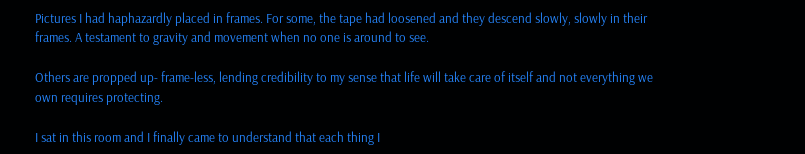Pictures I had haphazardly placed in frames. For some, the tape had loosened and they descend slowly, slowly in their frames. A testament to gravity and movement when no one is around to see.

Others are propped up- frame-less, lending credibility to my sense that life will take care of itself and not everything we own requires protecting.

I sat in this room and I finally came to understand that each thing I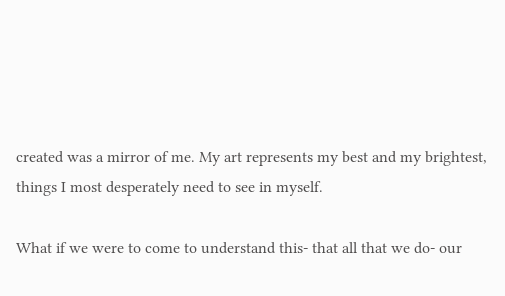created was a mirror of me. My art represents my best and my brightest, things I most desperately need to see in myself.

What if we were to come to understand this- that all that we do- our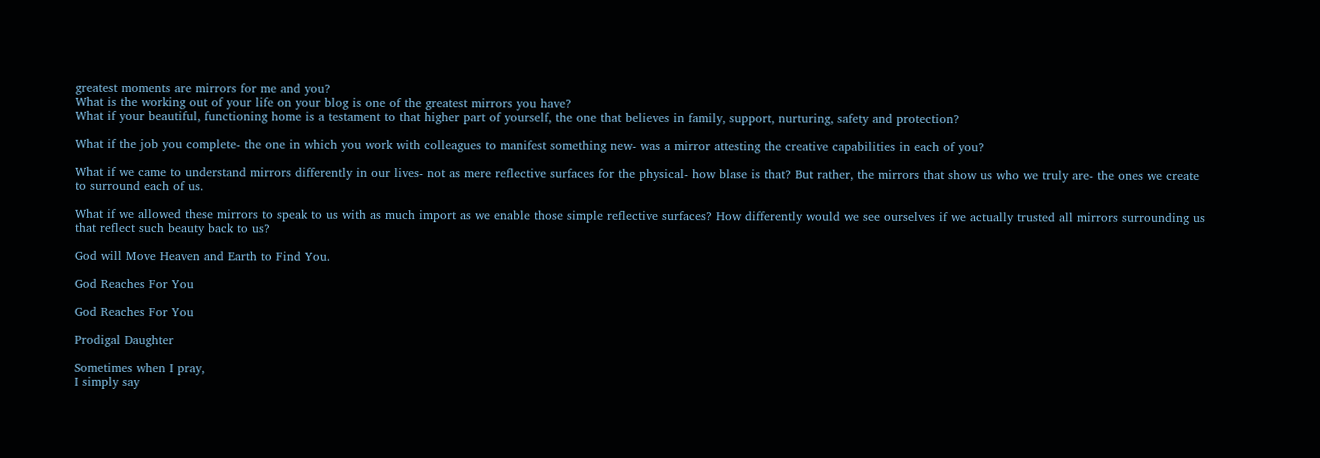greatest moments are mirrors for me and you?
What is the working out of your life on your blog is one of the greatest mirrors you have?
What if your beautiful, functioning home is a testament to that higher part of yourself, the one that believes in family, support, nurturing, safety and protection?

What if the job you complete- the one in which you work with colleagues to manifest something new- was a mirror attesting the creative capabilities in each of you?

What if we came to understand mirrors differently in our lives- not as mere reflective surfaces for the physical- how blase is that? But rather, the mirrors that show us who we truly are- the ones we create to surround each of us.

What if we allowed these mirrors to speak to us with as much import as we enable those simple reflective surfaces? How differently would we see ourselves if we actually trusted all mirrors surrounding us that reflect such beauty back to us?

God will Move Heaven and Earth to Find You.

God Reaches For You

God Reaches For You

Prodigal Daughter

Sometimes when I pray,
I simply say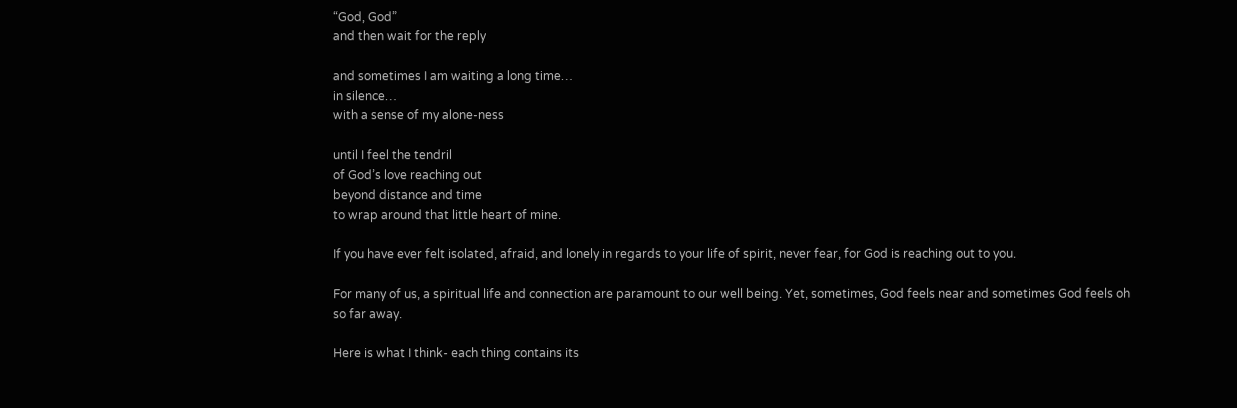“God, God”
and then wait for the reply

and sometimes I am waiting a long time…
in silence…
with a sense of my alone-ness

until I feel the tendril
of God’s love reaching out
beyond distance and time
to wrap around that little heart of mine.

If you have ever felt isolated, afraid, and lonely in regards to your life of spirit, never fear, for God is reaching out to you.

For many of us, a spiritual life and connection are paramount to our well being. Yet, sometimes, God feels near and sometimes God feels oh so far away.

Here is what I think- each thing contains its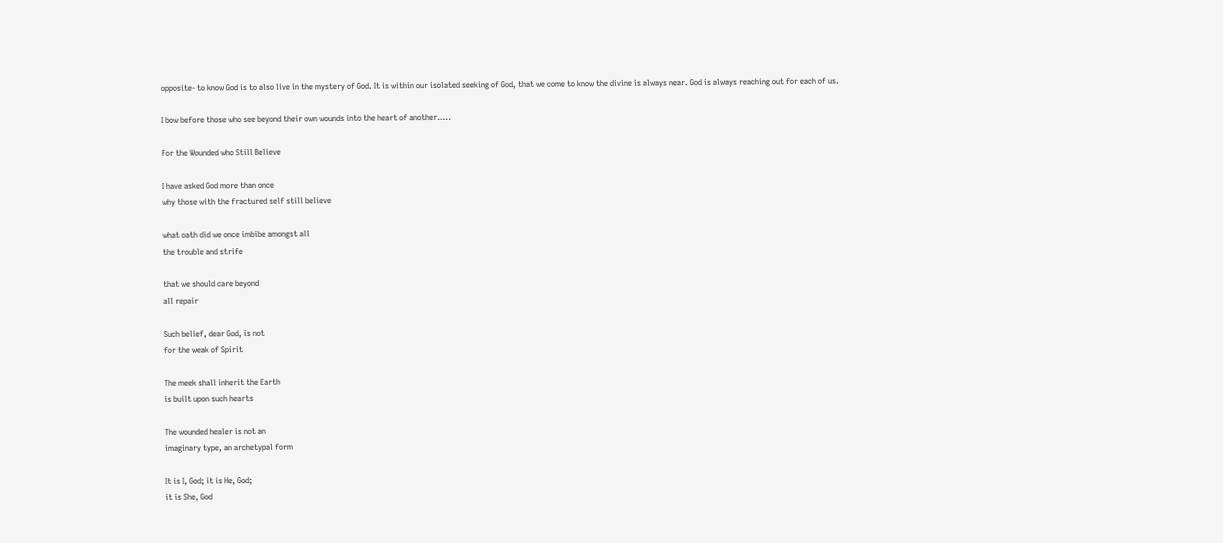opposite- to know God is to also live in the mystery of God. It is within our isolated seeking of God, that we come to know the divine is always near. God is always reaching out for each of us.

I bow before those who see beyond their own wounds into the heart of another…..

For the Wounded who Still Believe

I have asked God more than once
why those with the fractured self still believe

what oath did we once imbibe amongst all
the trouble and strife

that we should care beyond
all repair

Such belief, dear God, is not
for the weak of Spirit

The meek shall inherit the Earth
is built upon such hearts

The wounded healer is not an
imaginary type, an archetypal form

It is I, God; it is He, God;
it is She, God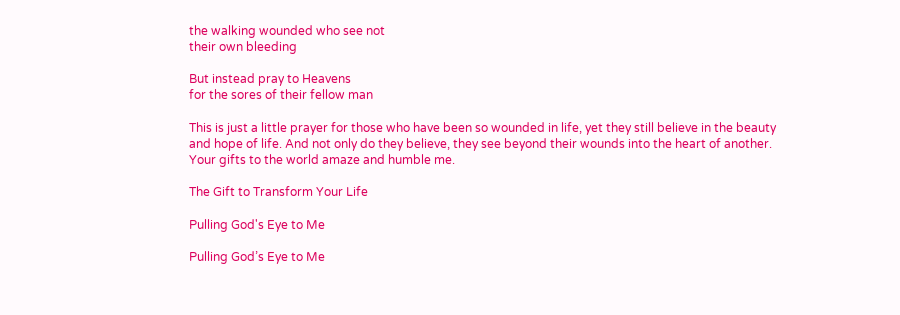the walking wounded who see not
their own bleeding

But instead pray to Heavens
for the sores of their fellow man

This is just a little prayer for those who have been so wounded in life, yet they still believe in the beauty and hope of life. And not only do they believe, they see beyond their wounds into the heart of another. Your gifts to the world amaze and humble me.

The Gift to Transform Your Life

Pulling God's Eye to Me

Pulling God’s Eye to Me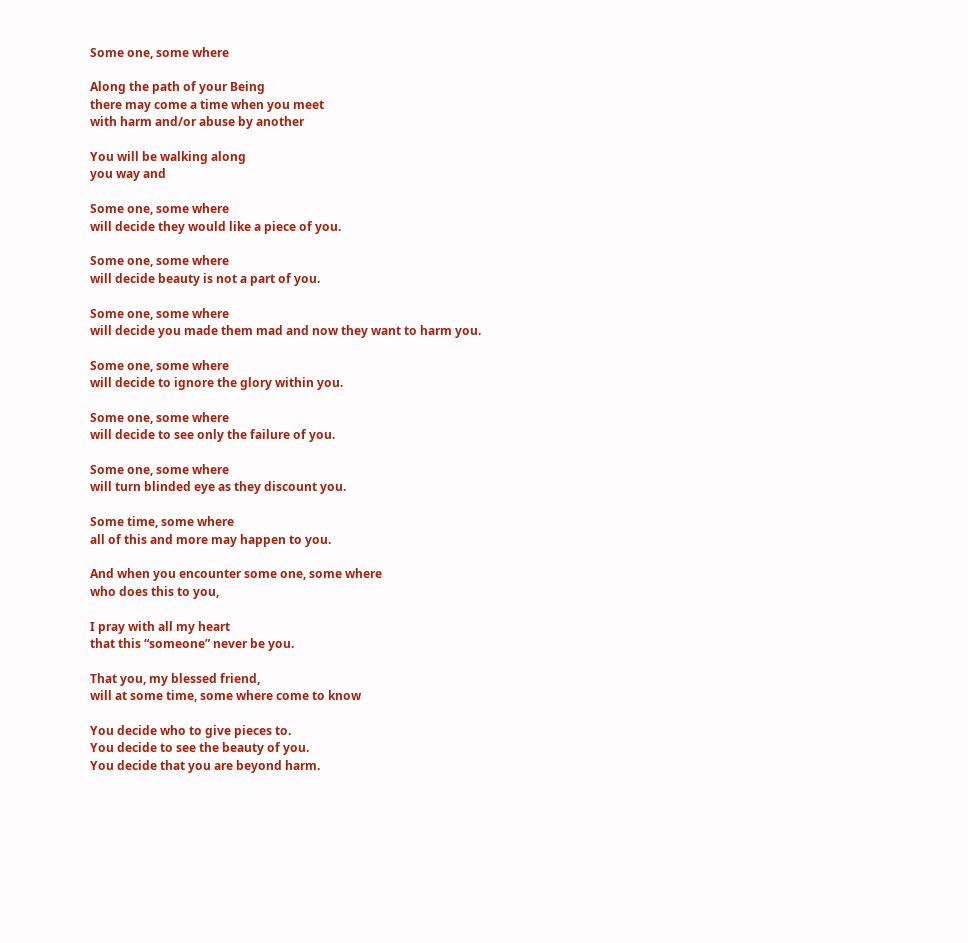Some one, some where

Along the path of your Being
there may come a time when you meet
with harm and/or abuse by another

You will be walking along
you way and

Some one, some where
will decide they would like a piece of you.

Some one, some where
will decide beauty is not a part of you.

Some one, some where
will decide you made them mad and now they want to harm you.

Some one, some where
will decide to ignore the glory within you.

Some one, some where
will decide to see only the failure of you.

Some one, some where
will turn blinded eye as they discount you.

Some time, some where
all of this and more may happen to you.

And when you encounter some one, some where
who does this to you,

I pray with all my heart
that this “someone” never be you.

That you, my blessed friend,
will at some time, some where come to know

You decide who to give pieces to.
You decide to see the beauty of you.
You decide that you are beyond harm.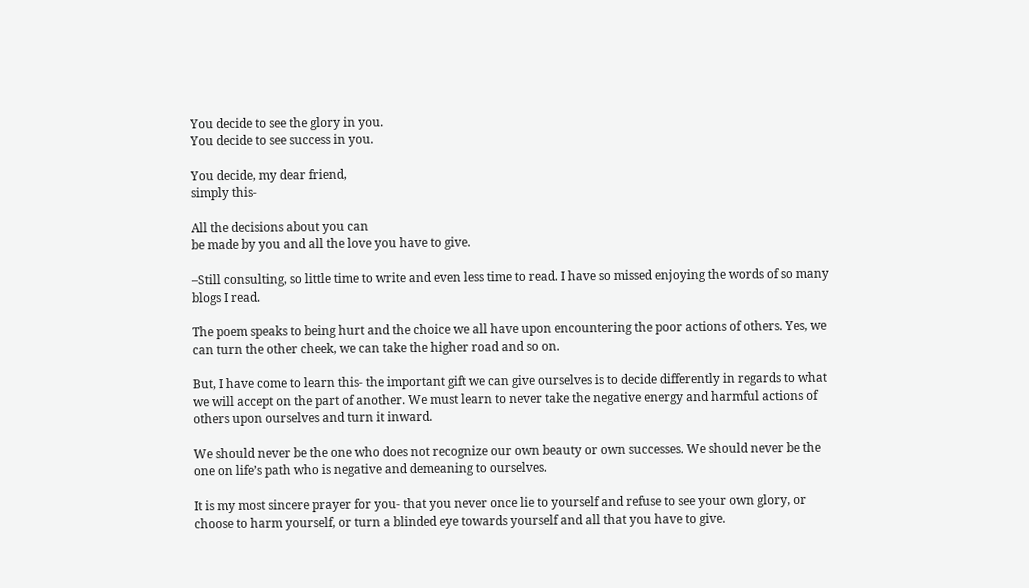You decide to see the glory in you.
You decide to see success in you.

You decide, my dear friend,
simply this-

All the decisions about you can
be made by you and all the love you have to give.

–Still consulting, so little time to write and even less time to read. I have so missed enjoying the words of so many blogs I read.

The poem speaks to being hurt and the choice we all have upon encountering the poor actions of others. Yes, we can turn the other cheek, we can take the higher road and so on.

But, I have come to learn this- the important gift we can give ourselves is to decide differently in regards to what we will accept on the part of another. We must learn to never take the negative energy and harmful actions of others upon ourselves and turn it inward.

We should never be the one who does not recognize our own beauty or own successes. We should never be the one on life’s path who is negative and demeaning to ourselves.

It is my most sincere prayer for you- that you never once lie to yourself and refuse to see your own glory, or choose to harm yourself, or turn a blinded eye towards yourself and all that you have to give.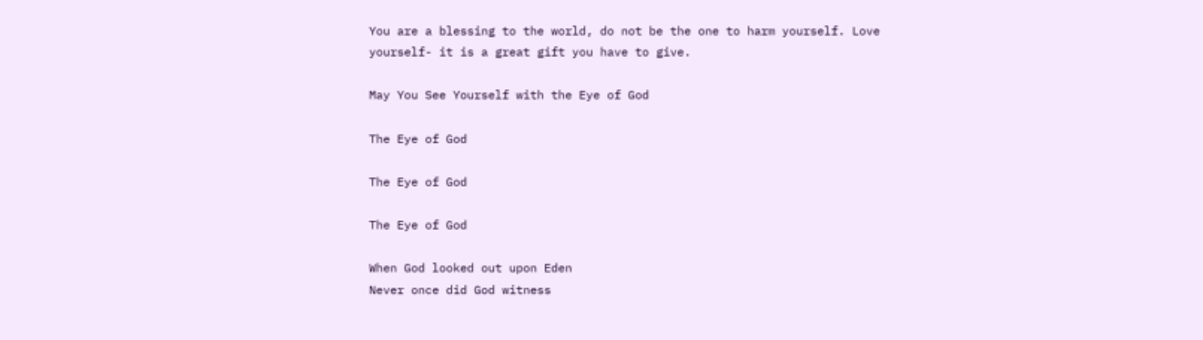You are a blessing to the world, do not be the one to harm yourself. Love yourself- it is a great gift you have to give.

May You See Yourself with the Eye of God

The Eye of God

The Eye of God

The Eye of God

When God looked out upon Eden
Never once did God witness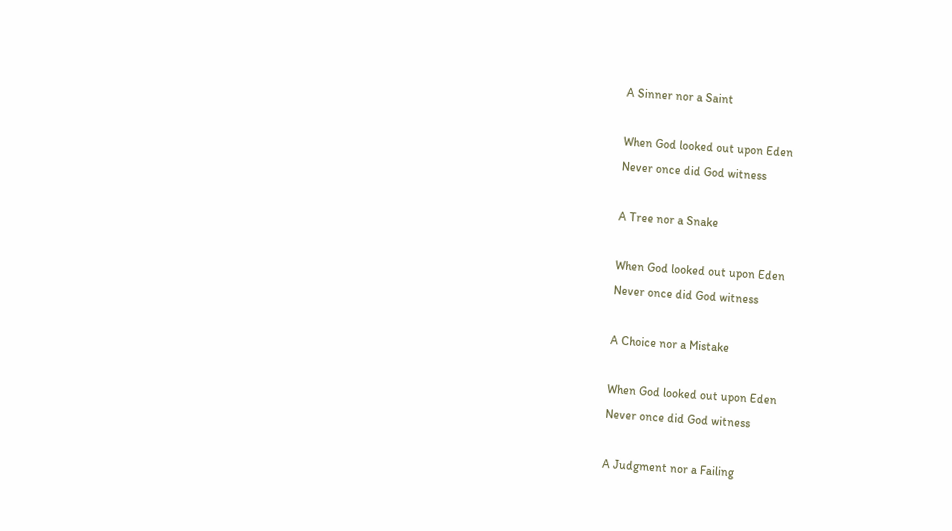A Sinner nor a Saint

When God looked out upon Eden
Never once did God witness

A Tree nor a Snake

When God looked out upon Eden
Never once did God witness

A Choice nor a Mistake

When God looked out upon Eden
Never once did God witness

A Judgment nor a Failing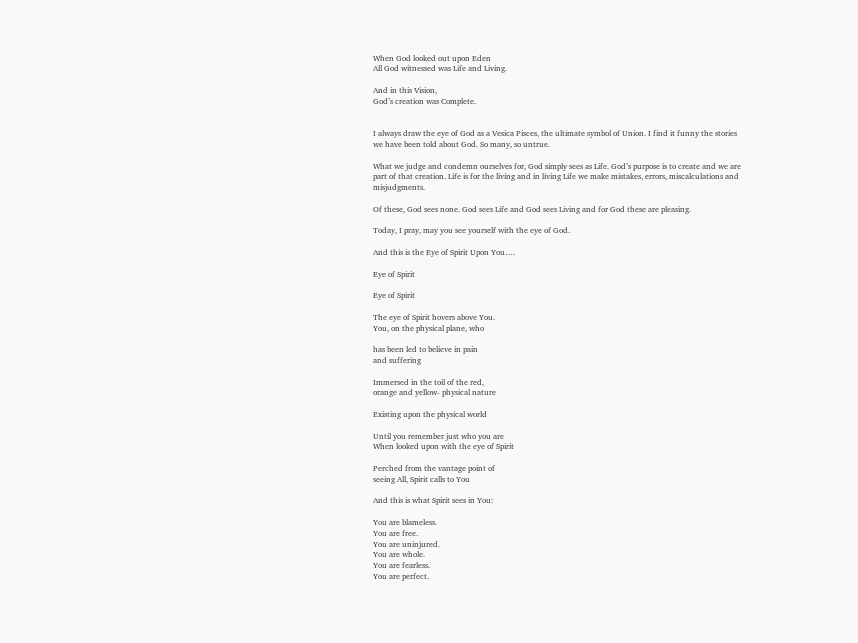When God looked out upon Eden
All God witnessed was Life and Living.

And in this Vision,
God’s creation was Complete.


I always draw the eye of God as a Vesica Pisces, the ultimate symbol of Union. I find it funny the stories we have been told about God. So many, so untrue.

What we judge and condemn ourselves for, God simply sees as Life. God’s purpose is to create and we are part of that creation. Life is for the living and in living Life we make mistakes, errors, miscalculations and misjudgments.

Of these, God sees none. God sees Life and God sees Living and for God these are pleasing.

Today, I pray, may you see yourself with the eye of God.

And this is the Eye of Spirit Upon You….

Eye of Spirit

Eye of Spirit

The eye of Spirit hovers above You.
You, on the physical plane, who

has been led to believe in pain
and suffering

Immersed in the toil of the red,
orange and yellow- physical nature

Existing upon the physical world

Until you remember just who you are
When looked upon with the eye of Spirit

Perched from the vantage point of
seeing All, Spirit calls to You

And this is what Spirit sees in You:

You are blameless.
You are free.
You are uninjured.
You are whole.
You are fearless.
You are perfect.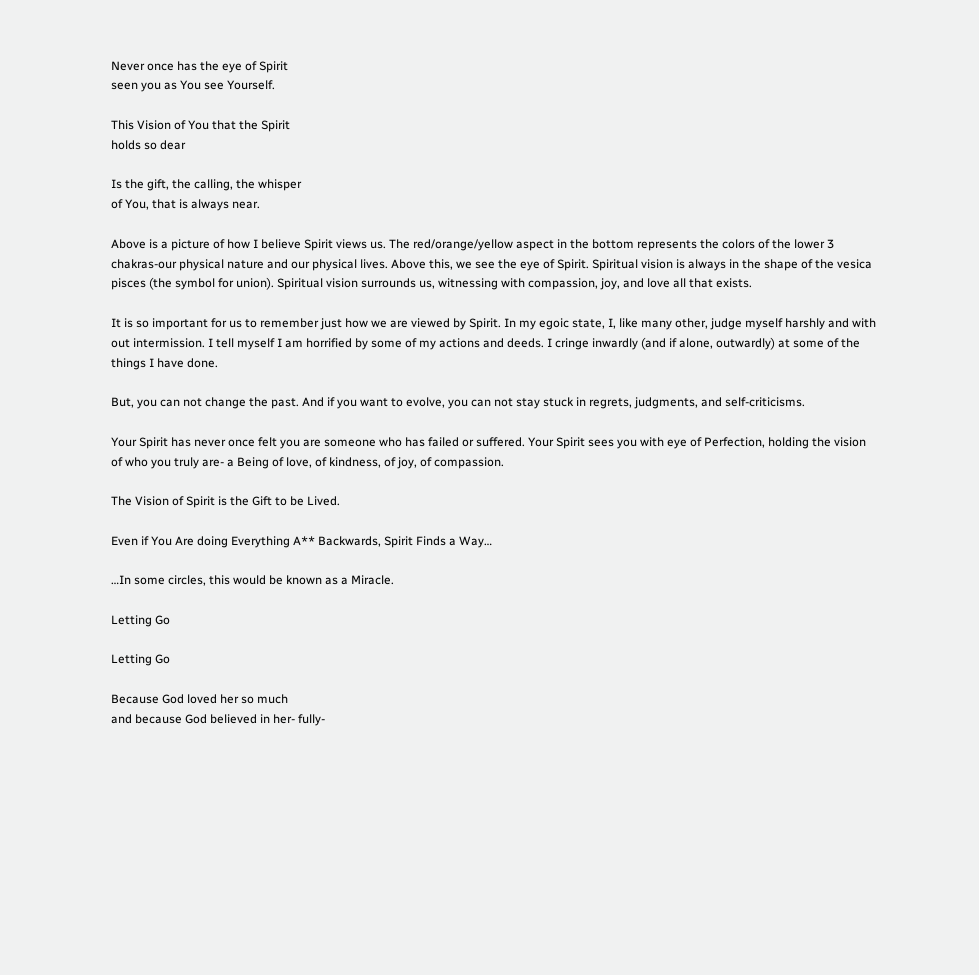Never once has the eye of Spirit
seen you as You see Yourself.

This Vision of You that the Spirit
holds so dear

Is the gift, the calling, the whisper
of You, that is always near.

Above is a picture of how I believe Spirit views us. The red/orange/yellow aspect in the bottom represents the colors of the lower 3 chakras-our physical nature and our physical lives. Above this, we see the eye of Spirit. Spiritual vision is always in the shape of the vesica pisces (the symbol for union). Spiritual vision surrounds us, witnessing with compassion, joy, and love all that exists.

It is so important for us to remember just how we are viewed by Spirit. In my egoic state, I, like many other, judge myself harshly and with out intermission. I tell myself I am horrified by some of my actions and deeds. I cringe inwardly (and if alone, outwardly) at some of the things I have done.

But, you can not change the past. And if you want to evolve, you can not stay stuck in regrets, judgments, and self-criticisms.

Your Spirit has never once felt you are someone who has failed or suffered. Your Spirit sees you with eye of Perfection, holding the vision of who you truly are- a Being of love, of kindness, of joy, of compassion.

The Vision of Spirit is the Gift to be Lived.

Even if You Are doing Everything A** Backwards, Spirit Finds a Way…

…In some circles, this would be known as a Miracle.

Letting Go

Letting Go

Because God loved her so much
and because God believed in her- fully-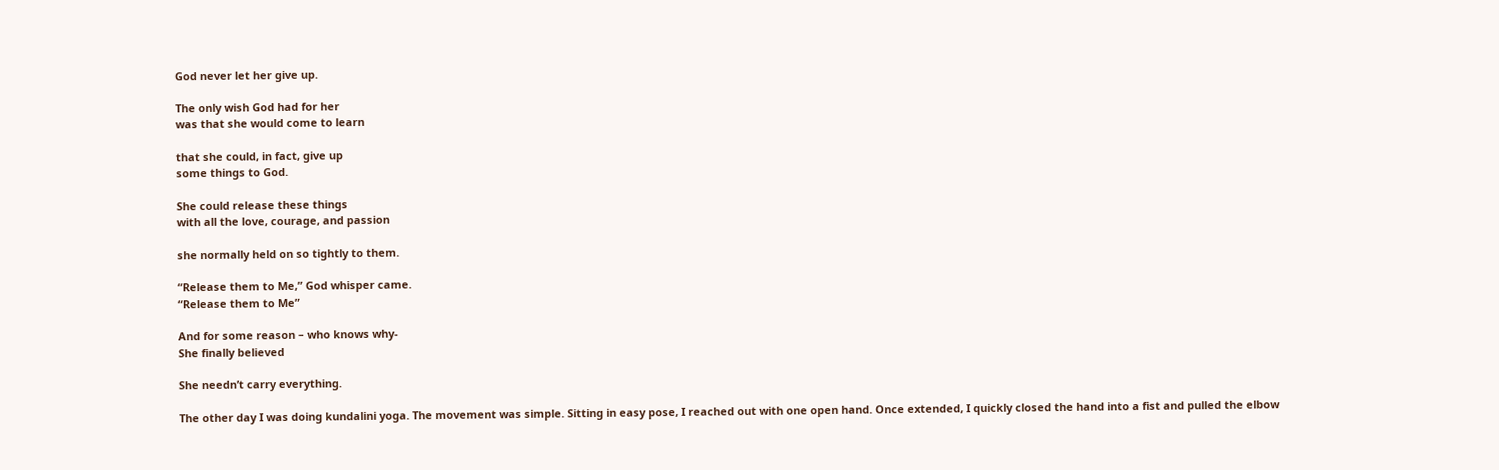God never let her give up.

The only wish God had for her
was that she would come to learn

that she could, in fact, give up
some things to God.

She could release these things
with all the love, courage, and passion

she normally held on so tightly to them.

“Release them to Me,” God whisper came.
“Release them to Me”

And for some reason – who knows why-
She finally believed

She needn’t carry everything.

The other day I was doing kundalini yoga. The movement was simple. Sitting in easy pose, I reached out with one open hand. Once extended, I quickly closed the hand into a fist and pulled the elbow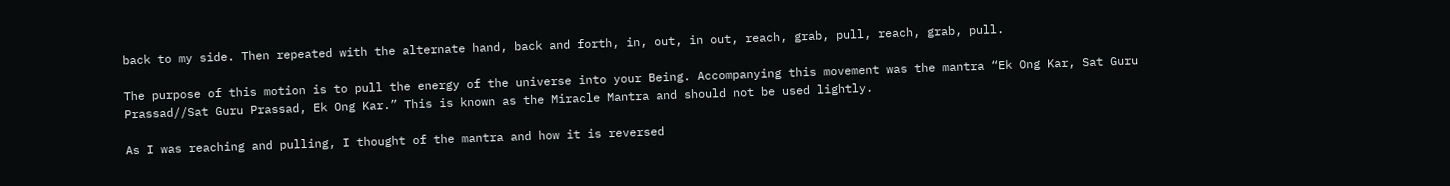back to my side. Then repeated with the alternate hand, back and forth, in, out, in out, reach, grab, pull, reach, grab, pull.

The purpose of this motion is to pull the energy of the universe into your Being. Accompanying this movement was the mantra “Ek Ong Kar, Sat Guru Prassad//Sat Guru Prassad, Ek Ong Kar.” This is known as the Miracle Mantra and should not be used lightly.

As I was reaching and pulling, I thought of the mantra and how it is reversed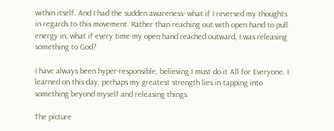within itself. And I had the sudden awareness- what if I reversed my thoughts in regards to this movement. Rather than reaching out with open hand to pull energy in, what if every time my open hand reached outward, I was releasing something to God?

I have always been hyper-responsible, believing I must do it All for Everyone. I learned on this day, perhaps my greatest strength lies in tapping into something beyond myself and releasing things.

The picture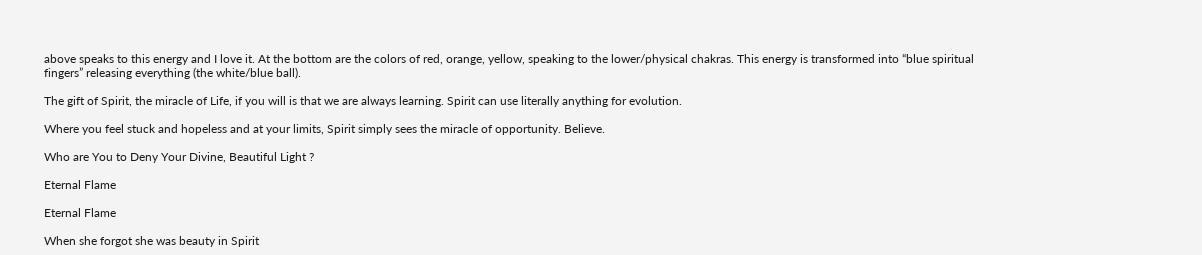above speaks to this energy and I love it. At the bottom are the colors of red, orange, yellow, speaking to the lower/physical chakras. This energy is transformed into “blue spiritual fingers” releasing everything (the white/blue ball).

The gift of Spirit, the miracle of Life, if you will is that we are always learning. Spirit can use literally anything for evolution.

Where you feel stuck and hopeless and at your limits, Spirit simply sees the miracle of opportunity. Believe.

Who are You to Deny Your Divine, Beautiful Light ?

Eternal Flame

Eternal Flame

When she forgot she was beauty in Spirit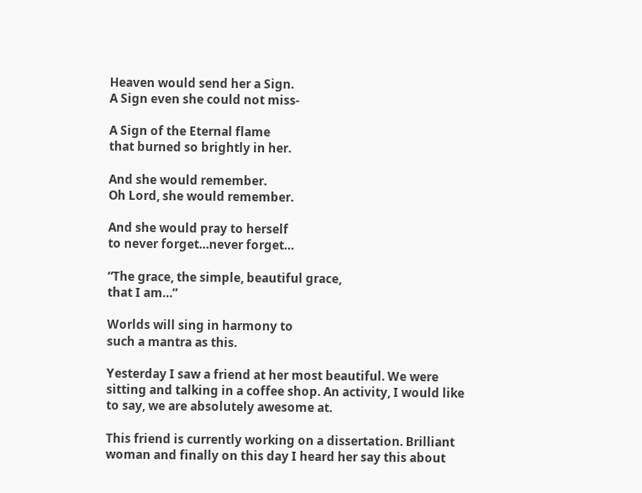Heaven would send her a Sign.
A Sign even she could not miss-

A Sign of the Eternal flame
that burned so brightly in her.

And she would remember.
Oh Lord, she would remember.

And she would pray to herself
to never forget…never forget…

“The grace, the simple, beautiful grace,
that I am…”

Worlds will sing in harmony to
such a mantra as this.

Yesterday I saw a friend at her most beautiful. We were sitting and talking in a coffee shop. An activity, I would like to say, we are absolutely awesome at.

This friend is currently working on a dissertation. Brilliant woman and finally on this day I heard her say this about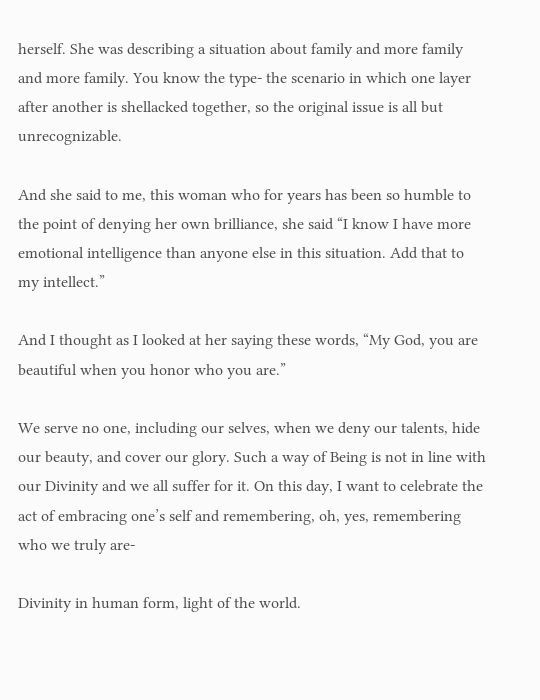herself. She was describing a situation about family and more family and more family. You know the type- the scenario in which one layer after another is shellacked together, so the original issue is all but unrecognizable.

And she said to me, this woman who for years has been so humble to the point of denying her own brilliance, she said “I know I have more emotional intelligence than anyone else in this situation. Add that to my intellect.”

And I thought as I looked at her saying these words, “My God, you are beautiful when you honor who you are.”

We serve no one, including our selves, when we deny our talents, hide our beauty, and cover our glory. Such a way of Being is not in line with our Divinity and we all suffer for it. On this day, I want to celebrate the act of embracing one’s self and remembering, oh, yes, remembering who we truly are-

Divinity in human form, light of the world.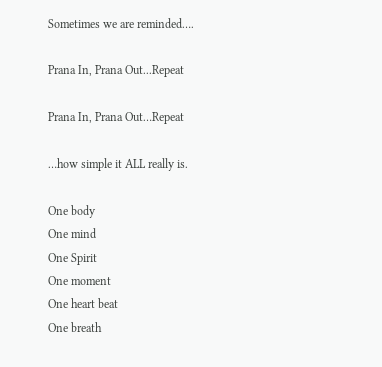Sometimes we are reminded….

Prana In, Prana Out...Repeat

Prana In, Prana Out…Repeat

…how simple it ALL really is.

One body
One mind
One Spirit
One moment
One heart beat
One breath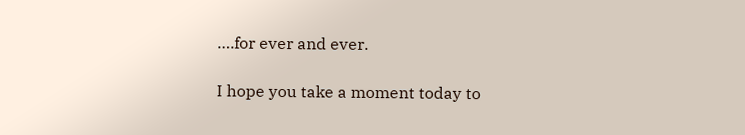….for ever and ever.

I hope you take a moment today to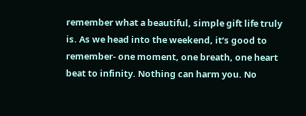remember what a beautiful, simple gift life truly is. As we head into the weekend, it’s good to remember- one moment, one breath, one heart beat to infinity. Nothing can harm you. No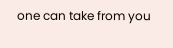one can take from you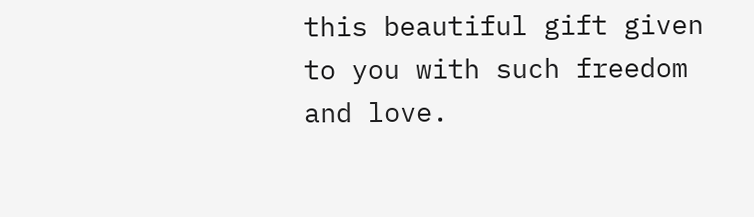this beautiful gift given to you with such freedom and love.